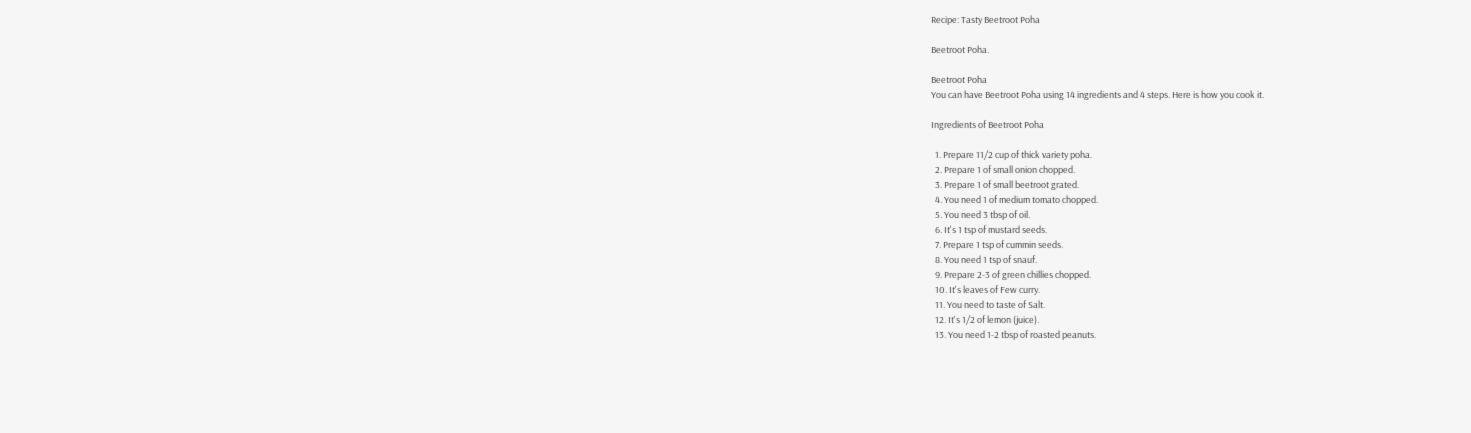Recipe: Tasty Beetroot Poha

Beetroot Poha.

Beetroot Poha
You can have Beetroot Poha using 14 ingredients and 4 steps. Here is how you cook it.

Ingredients of Beetroot Poha

  1. Prepare 11/2 cup of thick variety poha.
  2. Prepare 1 of small onion chopped.
  3. Prepare 1 of small beetroot grated.
  4. You need 1 of medium tomato chopped.
  5. You need 3 tbsp of oil.
  6. It's 1 tsp of mustard seeds.
  7. Prepare 1 tsp of cummin seeds.
  8. You need 1 tsp of snauf.
  9. Prepare 2-3 of green chillies chopped.
  10. It's leaves of Few curry.
  11. You need to taste of Salt.
  12. It's 1/2 of lemon (juice).
  13. You need 1-2 tbsp of roasted peanuts.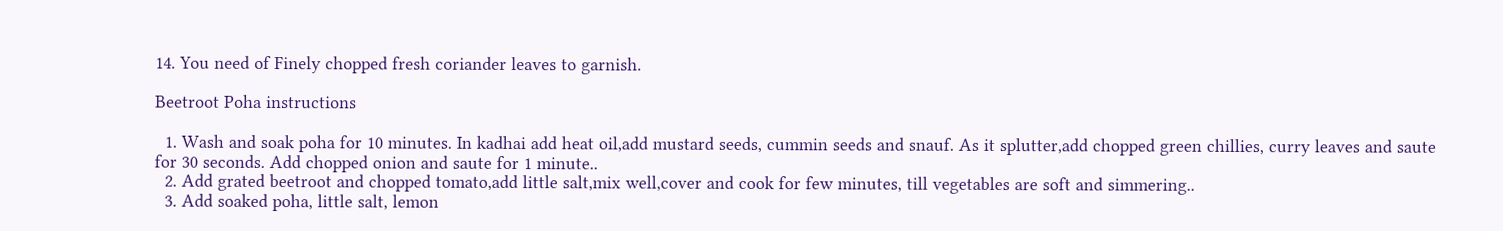14. You need of Finely chopped fresh coriander leaves to garnish.

Beetroot Poha instructions

  1. Wash and soak poha for 10 minutes. In kadhai add heat oil,add mustard seeds, cummin seeds and snauf. As it splutter,add chopped green chillies, curry leaves and saute for 30 seconds. Add chopped onion and saute for 1 minute..
  2. Add grated beetroot and chopped tomato,add little salt,mix well,cover and cook for few minutes, till vegetables are soft and simmering..
  3. Add soaked poha, little salt, lemon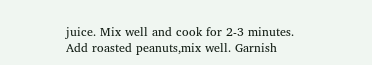juice. Mix well and cook for 2-3 minutes. Add roasted peanuts,mix well. Garnish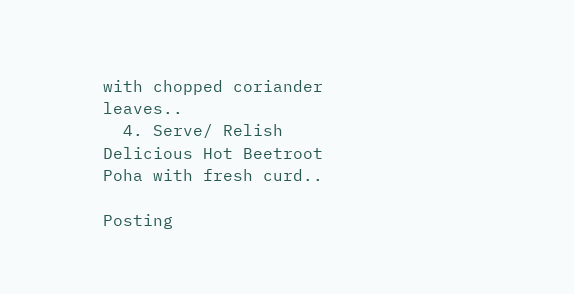with chopped coriander leaves..
  4. Serve/ Relish Delicious Hot Beetroot Poha with fresh curd..

Posting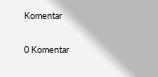Komentar

0 Komentar